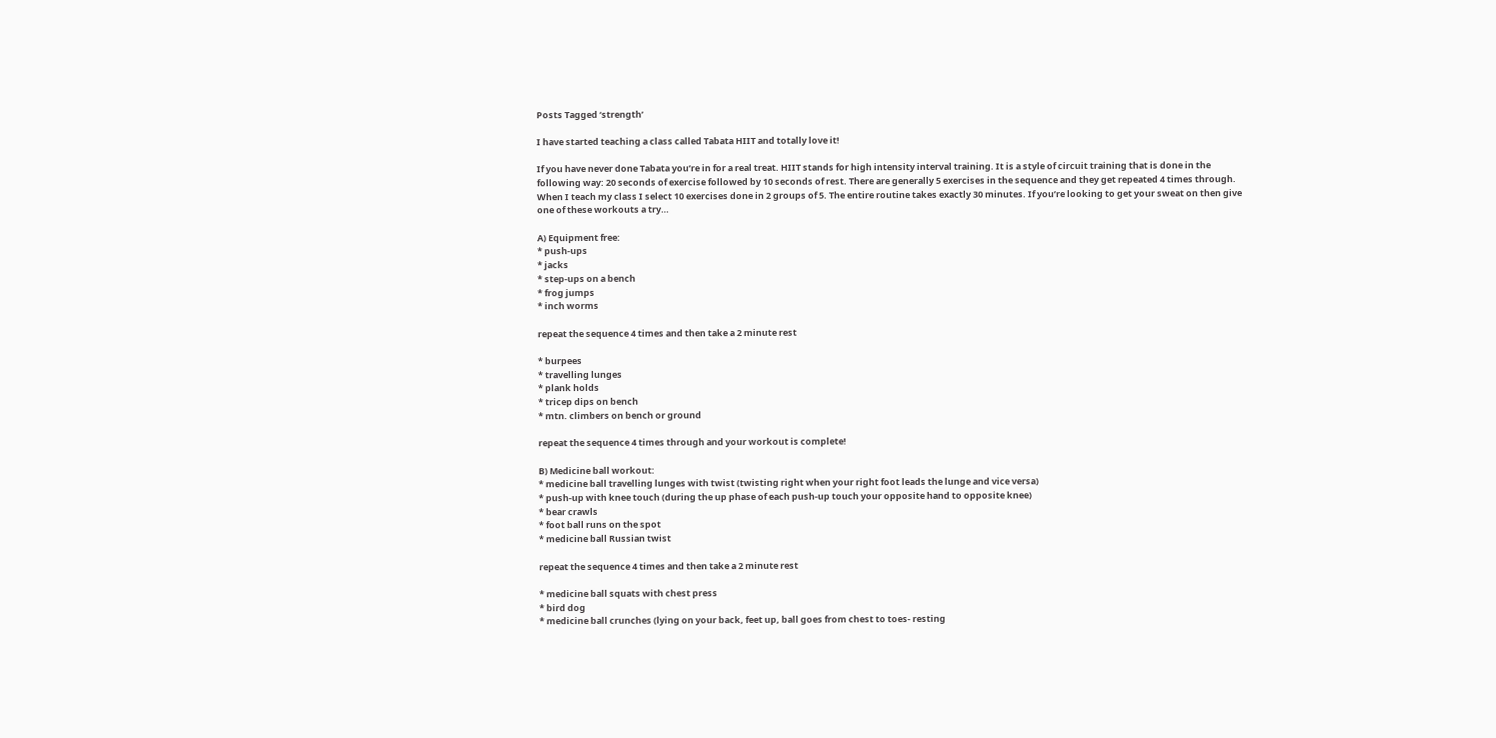Posts Tagged ‘strength’

I have started teaching a class called Tabata HIIT and totally love it!

If you have never done Tabata you’re in for a real treat. HIIT stands for high intensity interval training. It is a style of circuit training that is done in the following way: 20 seconds of exercise followed by 10 seconds of rest. There are generally 5 exercises in the sequence and they get repeated 4 times through. When I teach my class I select 10 exercises done in 2 groups of 5. The entire routine takes exactly 30 minutes. If you’re looking to get your sweat on then give one of these workouts a try…

A) Equipment free:
* push-ups
* jacks
* step-ups on a bench
* frog jumps
* inch worms

repeat the sequence 4 times and then take a 2 minute rest

* burpees
* travelling lunges
* plank holds
* tricep dips on bench
* mtn. climbers on bench or ground

repeat the sequence 4 times through and your workout is complete!

B) Medicine ball workout:
* medicine ball travelling lunges with twist (twisting right when your right foot leads the lunge and vice versa)
* push-up with knee touch (during the up phase of each push-up touch your opposite hand to opposite knee)
* bear crawls
* foot ball runs on the spot
* medicine ball Russian twist

repeat the sequence 4 times and then take a 2 minute rest

* medicine ball squats with chest press
* bird dog
* medicine ball crunches (lying on your back, feet up, ball goes from chest to toes- resting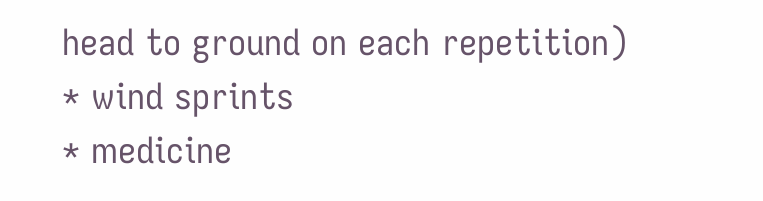head to ground on each repetition)
* wind sprints
* medicine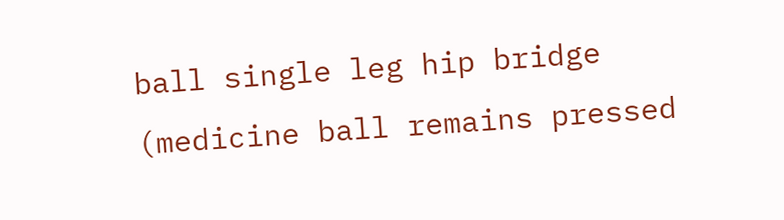ball single leg hip bridge (medicine ball remains pressed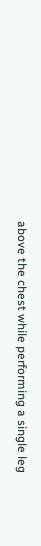above the chest while performing a single leg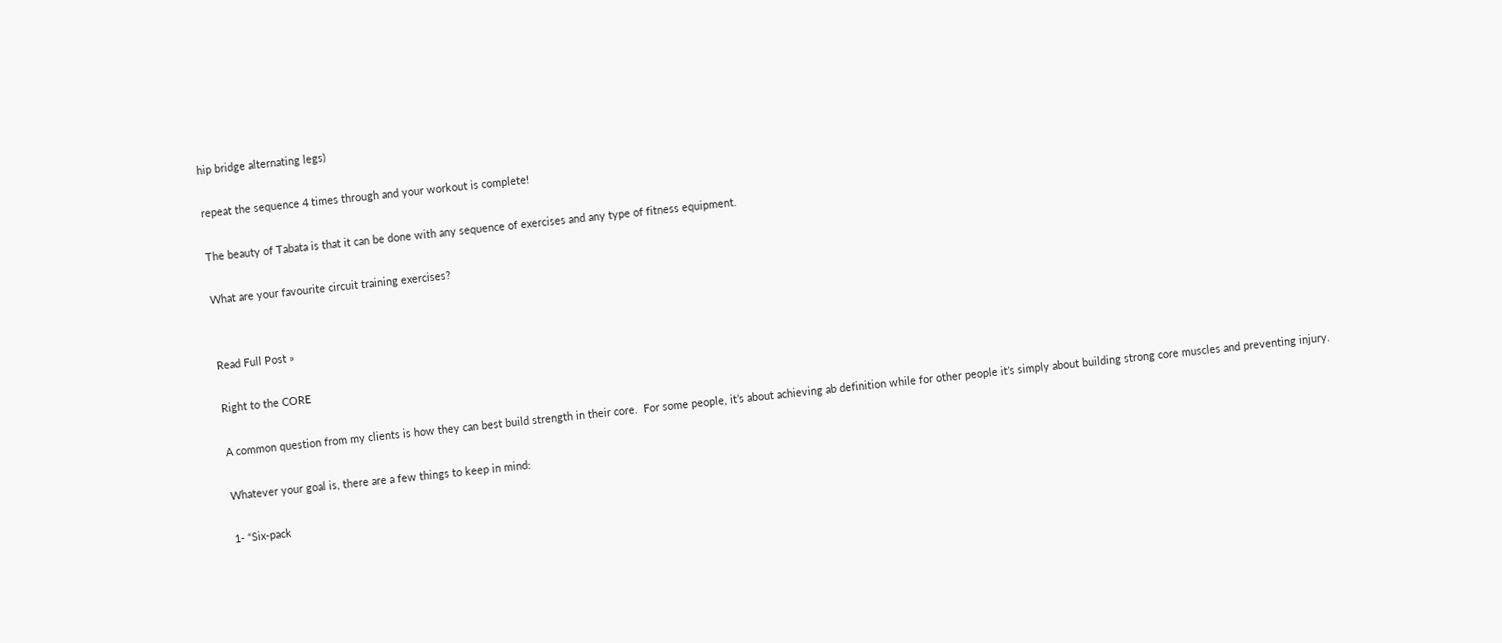hip bridge alternating legs)

repeat the sequence 4 times through and your workout is complete!

The beauty of Tabata is that it can be done with any sequence of exercises and any type of fitness equipment.

What are your favourite circuit training exercises?


Read Full Post »

Right to the CORE

A common question from my clients is how they can best build strength in their core.  For some people, it’s about achieving ab definition while for other people it’s simply about building strong core muscles and preventing injury.

Whatever your goal is, there are a few things to keep in mind:

1- “Six-pack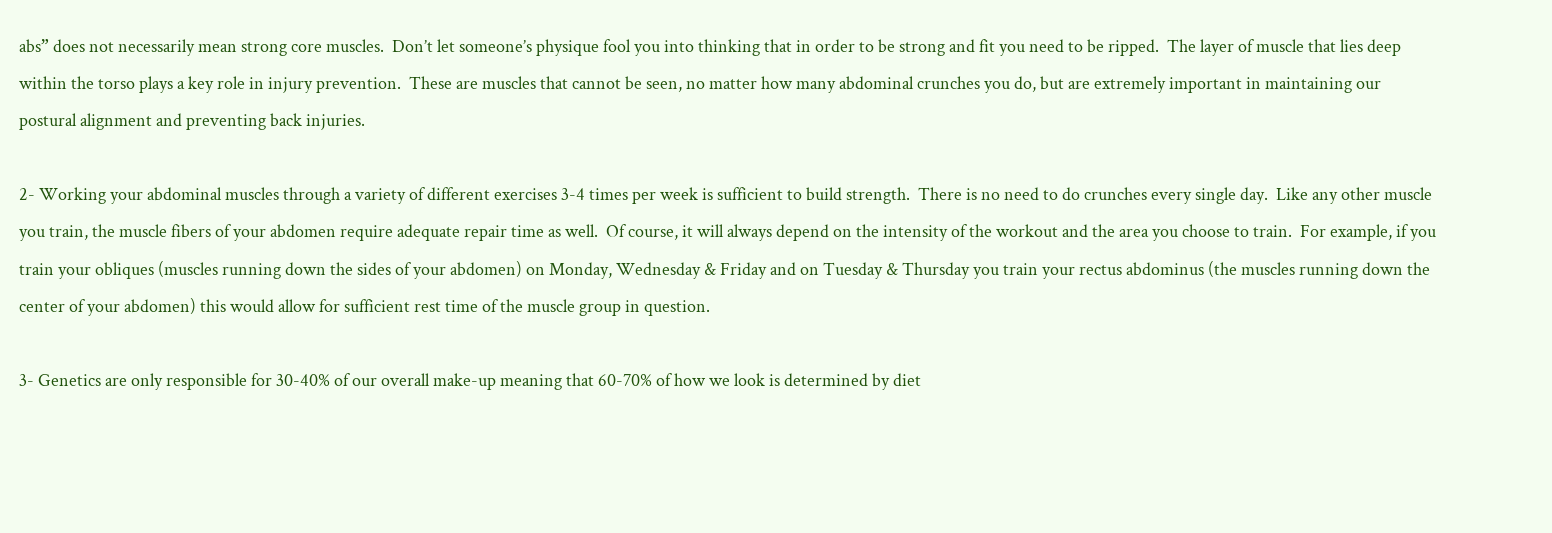abs” does not necessarily mean strong core muscles.  Don’t let someone’s physique fool you into thinking that in order to be strong and fit you need to be ripped.  The layer of muscle that lies deep within the torso plays a key role in injury prevention.  These are muscles that cannot be seen, no matter how many abdominal crunches you do, but are extremely important in maintaining our postural alignment and preventing back injuries.

2- Working your abdominal muscles through a variety of different exercises 3-4 times per week is sufficient to build strength.  There is no need to do crunches every single day.  Like any other muscle you train, the muscle fibers of your abdomen require adequate repair time as well.  Of course, it will always depend on the intensity of the workout and the area you choose to train.  For example, if you train your obliques (muscles running down the sides of your abdomen) on Monday, Wednesday & Friday and on Tuesday & Thursday you train your rectus abdominus (the muscles running down the center of your abdomen) this would allow for sufficient rest time of the muscle group in question.

3- Genetics are only responsible for 30-40% of our overall make-up meaning that 60-70% of how we look is determined by diet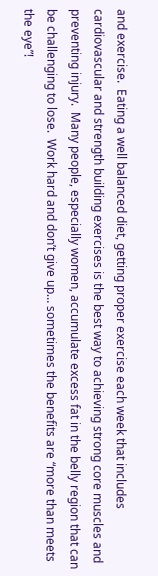and exercise.  Eating a well balanced diet, getting proper exercise each week that includes cardiovascular and strength building exercises is the best way to achieving strong core muscles and preventing injury.  Many people, especially women, accumulate excess fat in the belly region that can be challenging to lose.  Work hard and don’t give up… sometimes the benefits are “more than meets the eye”!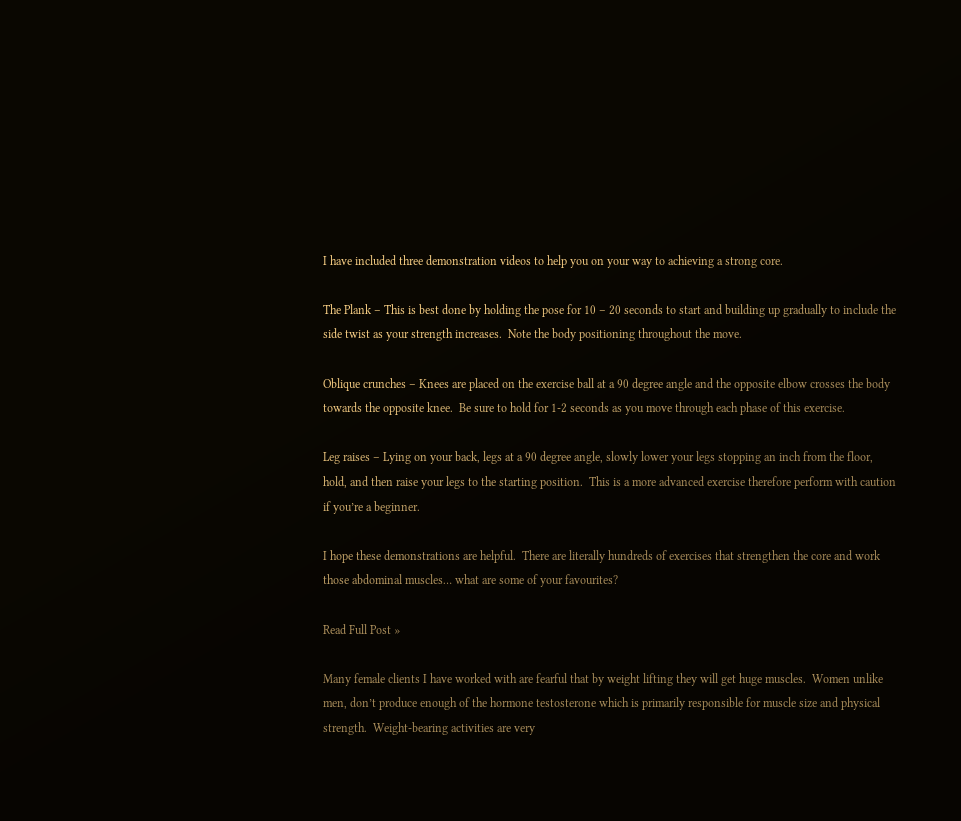I have included three demonstration videos to help you on your way to achieving a strong core.

The Plank – This is best done by holding the pose for 10 – 20 seconds to start and building up gradually to include the side twist as your strength increases.  Note the body positioning throughout the move.

Oblique crunches – Knees are placed on the exercise ball at a 90 degree angle and the opposite elbow crosses the body towards the opposite knee.  Be sure to hold for 1-2 seconds as you move through each phase of this exercise.

Leg raises – Lying on your back, legs at a 90 degree angle, slowly lower your legs stopping an inch from the floor, hold, and then raise your legs to the starting position.  This is a more advanced exercise therefore perform with caution if you’re a beginner.

I hope these demonstrations are helpful.  There are literally hundreds of exercises that strengthen the core and work those abdominal muscles… what are some of your favourites?

Read Full Post »

Many female clients I have worked with are fearful that by weight lifting they will get huge muscles.  Women unlike men, don’t produce enough of the hormone testosterone which is primarily responsible for muscle size and physical strength.  Weight-bearing activities are very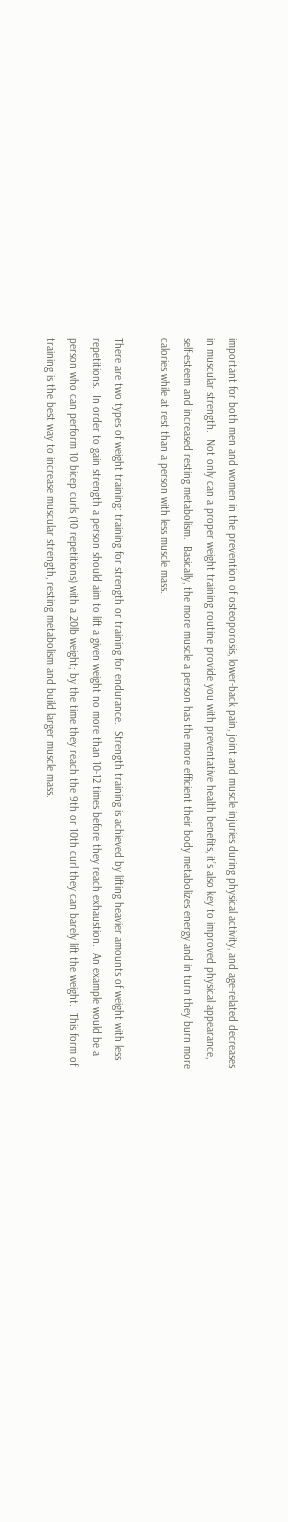important for both men and women in the prevention of osteoporosis, lower-back pain, joint and muscle injuries during physical activity, and age-related decreases in muscular strength.  Not only can a proper weight training routine provide you with preventative health benefits, it’s also key to improved physical appearance, self-esteem and increased resting metabolism.  Basically, the more muscle a person has the more efficient their body metabolizes energy and in turn they burn more calories while at rest than a person with less muscle mass.

There are two types of weight training: training for strength or training for endurance.  Strength training is achieved by lifting heavier amounts of weight with less repetitions.  In order to gain strength a person should aim to lift a given weight no more than 10-12 times before they reach exhaustion.  An example would be a person who can perform 10 bicep curls (10 repetitions) with a 20lb weight; by the time they reach the 9th or 10th curl they can barely lift the weight.  This form of training is the best way to increase muscular strength, resting metabolism and build larger muscle mass.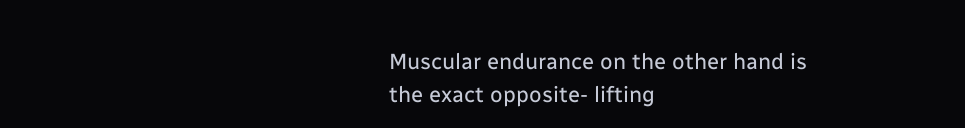Muscular endurance on the other hand is the exact opposite- lifting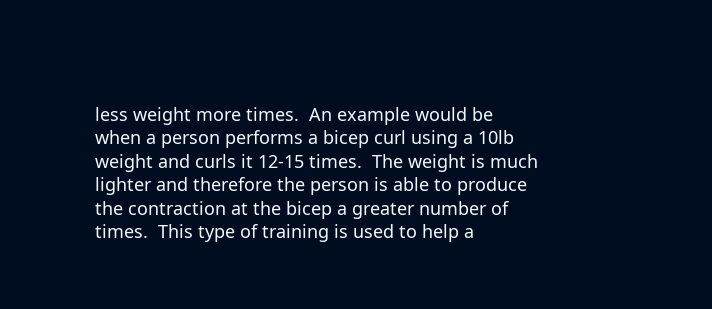less weight more times.  An example would be when a person performs a bicep curl using a 10lb weight and curls it 12-15 times.  The weight is much lighter and therefore the person is able to produce the contraction at the bicep a greater number of times.  This type of training is used to help a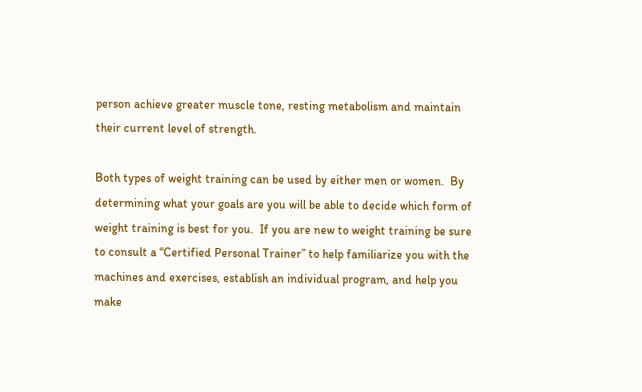person achieve greater muscle tone, resting metabolism and maintain their current level of strength.

Both types of weight training can be used by either men or women.  By determining what your goals are you will be able to decide which form of weight training is best for you.  If you are new to weight training be sure to consult a “Certified Personal Trainer” to help familiarize you with the machines and exercises, establish an individual program, and help you make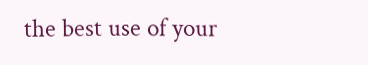the best use of your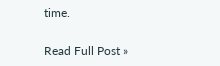time.

Read Full Post »